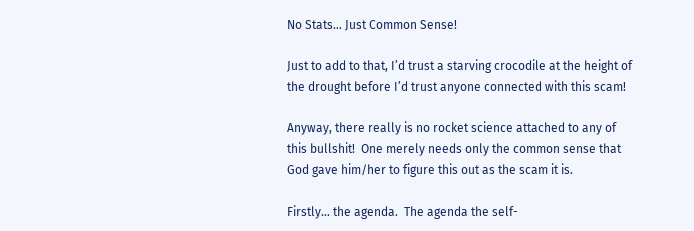No Stats… Just Common Sense!

Just to add to that, I’d trust a starving crocodile at the height of the drought before I’d trust anyone connected with this scam!

Anyway, there really is no rocket science attached to any of this bullshit!  One merely needs only the common sense that God gave him/her to figure this out as the scam it is.

Firstly… the agenda.  The agenda the self-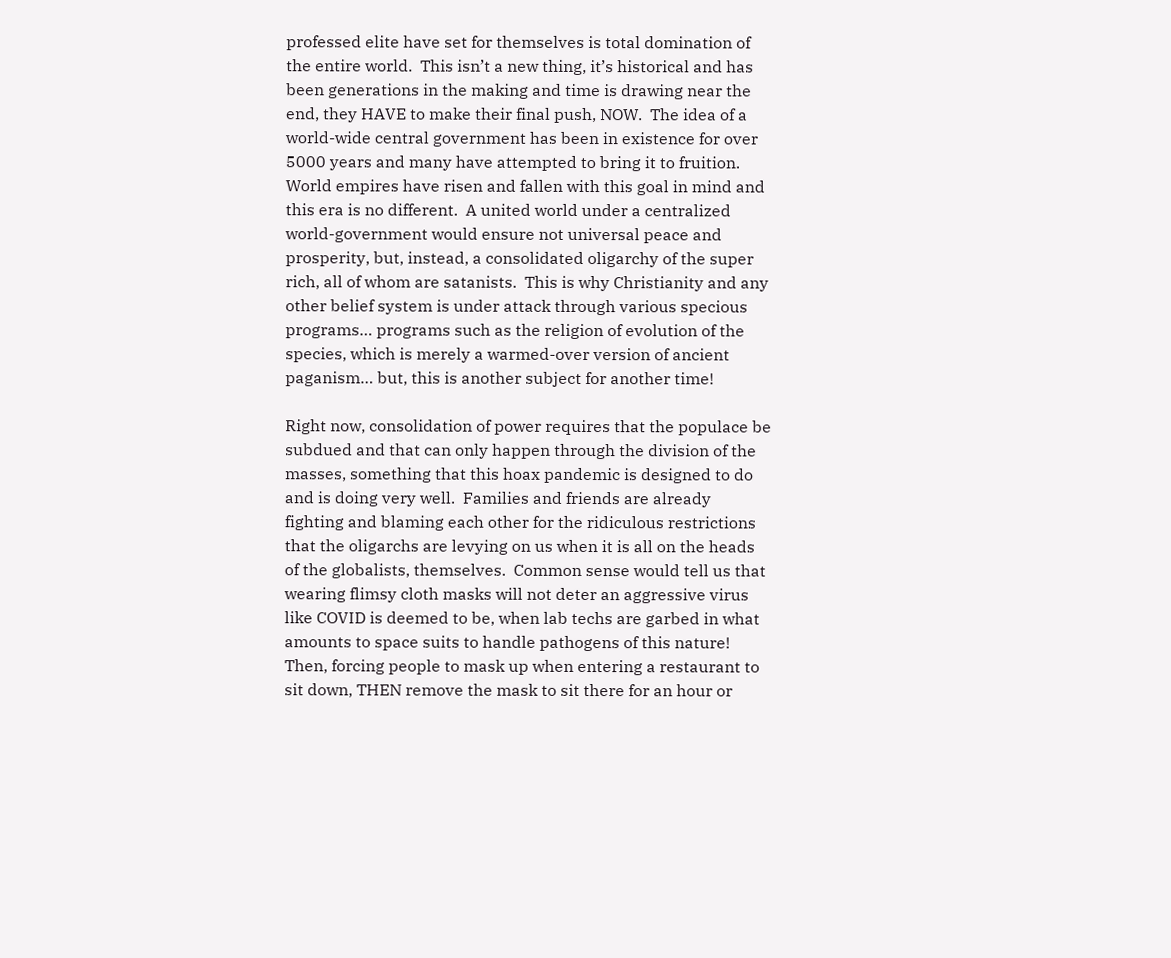professed elite have set for themselves is total domination of the entire world.  This isn’t a new thing, it’s historical and has been generations in the making and time is drawing near the end, they HAVE to make their final push, NOW.  The idea of a world-wide central government has been in existence for over 5000 years and many have attempted to bring it to fruition.  World empires have risen and fallen with this goal in mind and this era is no different.  A united world under a centralized world-government would ensure not universal peace and prosperity, but, instead, a consolidated oligarchy of the super rich, all of whom are satanists.  This is why Christianity and any other belief system is under attack through various specious programs… programs such as the religion of evolution of the species, which is merely a warmed-over version of ancient paganism… but, this is another subject for another time!

Right now, consolidation of power requires that the populace be subdued and that can only happen through the division of the masses, something that this hoax pandemic is designed to do and is doing very well.  Families and friends are already fighting and blaming each other for the ridiculous restrictions that the oligarchs are levying on us when it is all on the heads of the globalists, themselves.  Common sense would tell us that wearing flimsy cloth masks will not deter an aggressive virus like COVID is deemed to be, when lab techs are garbed in what amounts to space suits to handle pathogens of this nature!  Then, forcing people to mask up when entering a restaurant to sit down, THEN remove the mask to sit there for an hour or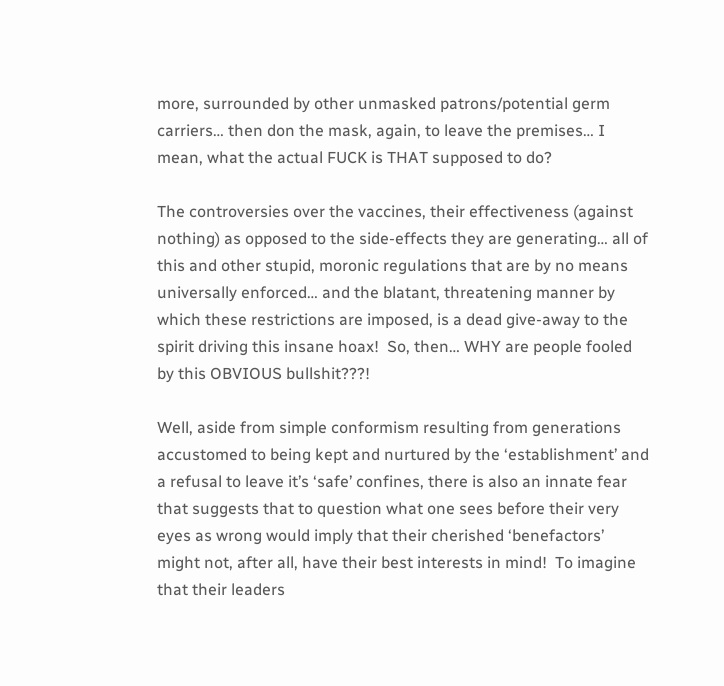more, surrounded by other unmasked patrons/potential germ carriers… then don the mask, again, to leave the premises… I mean, what the actual FUCK is THAT supposed to do?

The controversies over the vaccines, their effectiveness (against nothing) as opposed to the side-effects they are generating… all of this and other stupid, moronic regulations that are by no means universally enforced… and the blatant, threatening manner by which these restrictions are imposed, is a dead give-away to the spirit driving this insane hoax!  So, then… WHY are people fooled by this OBVIOUS bullshit???!

Well, aside from simple conformism resulting from generations accustomed to being kept and nurtured by the ‘establishment’ and a refusal to leave it’s ‘safe’ confines, there is also an innate fear that suggests that to question what one sees before their very eyes as wrong would imply that their cherished ‘benefactors’ might not, after all, have their best interests in mind!  To imagine that their leaders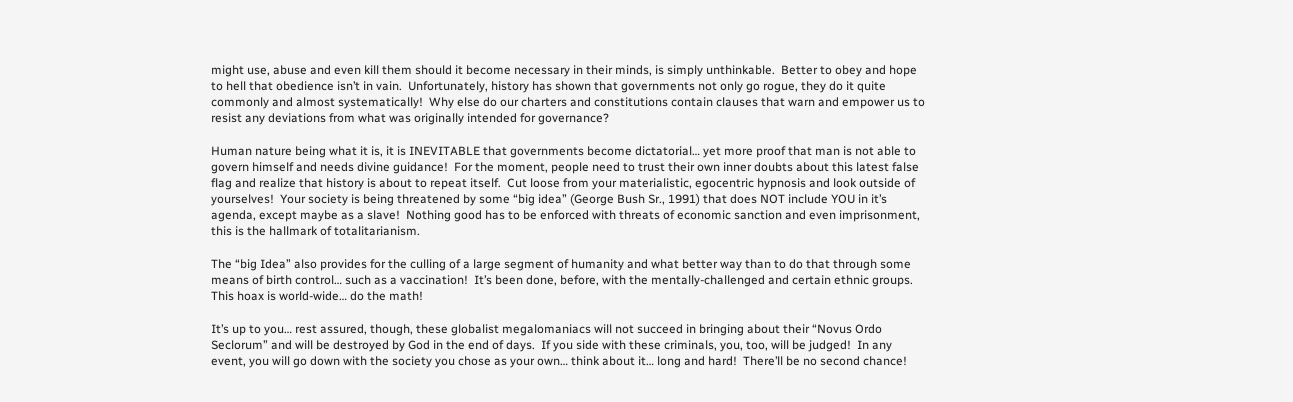might use, abuse and even kill them should it become necessary in their minds, is simply unthinkable.  Better to obey and hope to hell that obedience isn’t in vain.  Unfortunately, history has shown that governments not only go rogue, they do it quite commonly and almost systematically!  Why else do our charters and constitutions contain clauses that warn and empower us to resist any deviations from what was originally intended for governance?

Human nature being what it is, it is INEVITABLE that governments become dictatorial… yet more proof that man is not able to govern himself and needs divine guidance!  For the moment, people need to trust their own inner doubts about this latest false flag and realize that history is about to repeat itself.  Cut loose from your materialistic, egocentric hypnosis and look outside of yourselves!  Your society is being threatened by some “big idea” (George Bush Sr., 1991) that does NOT include YOU in it’s agenda, except maybe as a slave!  Nothing good has to be enforced with threats of economic sanction and even imprisonment, this is the hallmark of totalitarianism.

The “big Idea” also provides for the culling of a large segment of humanity and what better way than to do that through some means of birth control… such as a vaccination!  It’s been done, before, with the mentally-challenged and certain ethnic groups.  This hoax is world-wide… do the math!

It’s up to you… rest assured, though, these globalist megalomaniacs will not succeed in bringing about their “Novus Ordo Seclorum” and will be destroyed by God in the end of days.  If you side with these criminals, you, too, will be judged!  In any event, you will go down with the society you chose as your own… think about it… long and hard!  There’ll be no second chance!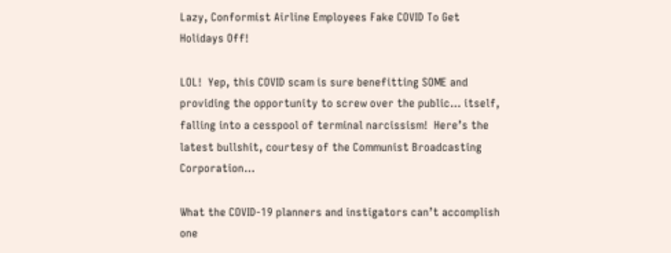Lazy, Conformist Airline Employees Fake COVID To Get Holidays Off!

LOL!  Yep, this COVID scam is sure benefitting SOME and providing the opportunity to screw over the public… itself, falling into a cesspool of terminal narcissism!  Here’s the latest bullshit, courtesy of the Communist Broadcasting Corporation…

What the COVID-19 planners and instigators can’t accomplish one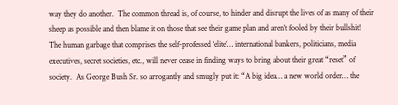way they do another.  The common thread is, of course, to hinder and disrupt the lives of as many of their sheep as possible and then blame it on those that see their game plan and aren’t fooled by their bullshit!  The human garbage that comprises the self-professed ‘elite’… international bankers, politicians, media executives, secret societies, etc., will never cease in finding ways to bring about their great “reset” of society.  As George Bush Sr. so arrogantly and smugly put it: “A big idea… a new world order… the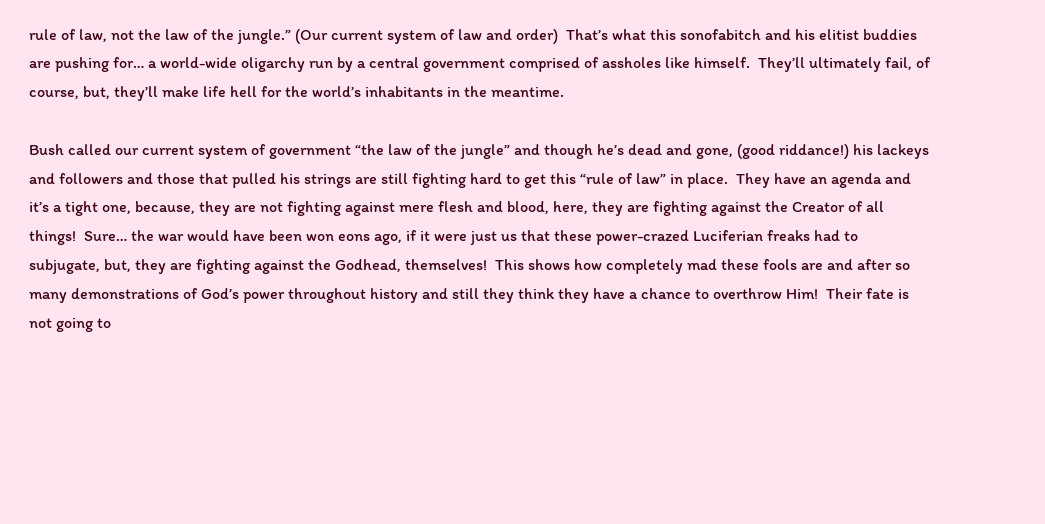rule of law, not the law of the jungle.” (Our current system of law and order)  That’s what this sonofabitch and his elitist buddies are pushing for… a world-wide oligarchy run by a central government comprised of assholes like himself.  They’ll ultimately fail, of course, but, they’ll make life hell for the world’s inhabitants in the meantime.

Bush called our current system of government “the law of the jungle” and though he’s dead and gone, (good riddance!) his lackeys and followers and those that pulled his strings are still fighting hard to get this “rule of law” in place.  They have an agenda and it’s a tight one, because, they are not fighting against mere flesh and blood, here, they are fighting against the Creator of all things!  Sure… the war would have been won eons ago, if it were just us that these power-crazed Luciferian freaks had to subjugate, but, they are fighting against the Godhead, themselves!  This shows how completely mad these fools are and after so many demonstrations of God’s power throughout history and still they think they have a chance to overthrow Him!  Their fate is not going to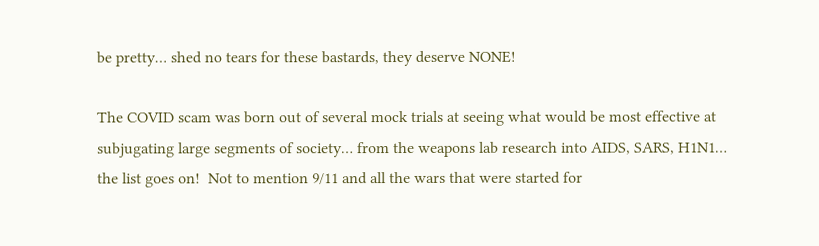be pretty… shed no tears for these bastards, they deserve NONE!

The COVID scam was born out of several mock trials at seeing what would be most effective at subjugating large segments of society… from the weapons lab research into AIDS, SARS, H1N1… the list goes on!  Not to mention 9/11 and all the wars that were started for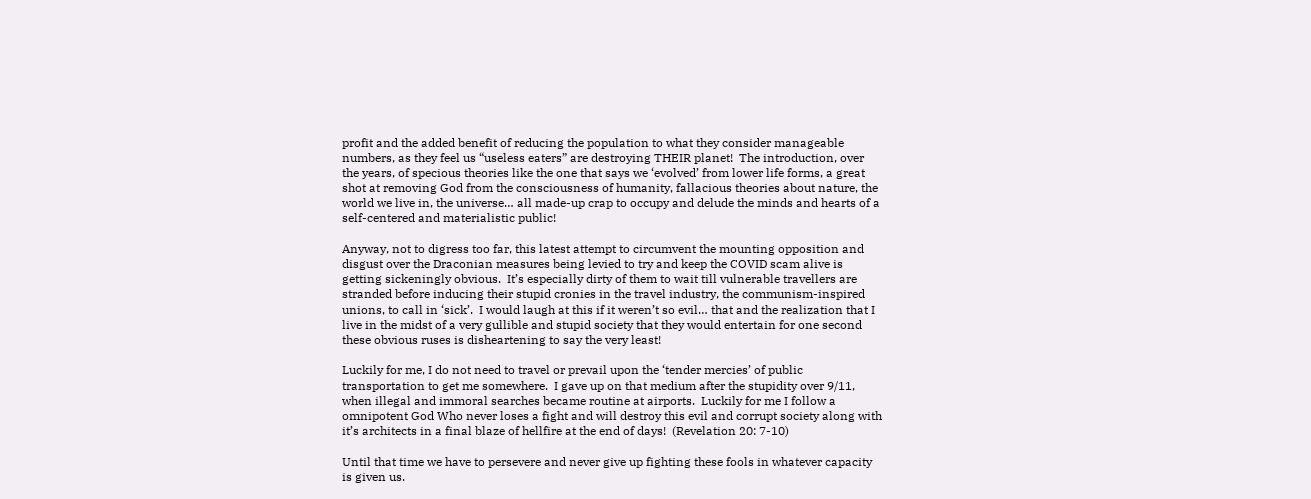profit and the added benefit of reducing the population to what they consider manageable numbers, as they feel us “useless eaters” are destroying THEIR planet!  The introduction, over the years, of specious theories like the one that says we ‘evolved’ from lower life forms, a great shot at removing God from the consciousness of humanity, fallacious theories about nature, the world we live in, the universe… all made-up crap to occupy and delude the minds and hearts of a self-centered and materialistic public!

Anyway, not to digress too far, this latest attempt to circumvent the mounting opposition and disgust over the Draconian measures being levied to try and keep the COVID scam alive is getting sickeningly obvious.  It’s especially dirty of them to wait till vulnerable travellers are stranded before inducing their stupid cronies in the travel industry, the communism-inspired unions, to call in ‘sick’.  I would laugh at this if it weren’t so evil… that and the realization that I live in the midst of a very gullible and stupid society that they would entertain for one second these obvious ruses is disheartening to say the very least!

Luckily for me, I do not need to travel or prevail upon the ‘tender mercies’ of public transportation to get me somewhere.  I gave up on that medium after the stupidity over 9/11, when illegal and immoral searches became routine at airports.  Luckily for me I follow a omnipotent God Who never loses a fight and will destroy this evil and corrupt society along with it’s architects in a final blaze of hellfire at the end of days!  (Revelation 20: 7-10)

Until that time we have to persevere and never give up fighting these fools in whatever capacity is given us.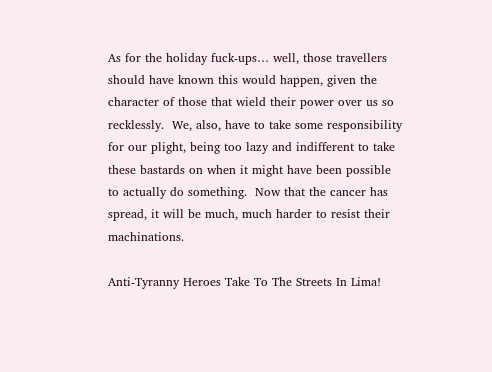As for the holiday fuck-ups… well, those travellers should have known this would happen, given the character of those that wield their power over us so recklessly.  We, also, have to take some responsibility for our plight, being too lazy and indifferent to take these bastards on when it might have been possible to actually do something.  Now that the cancer has spread, it will be much, much harder to resist their machinations.

Anti-Tyranny Heroes Take To The Streets In Lima!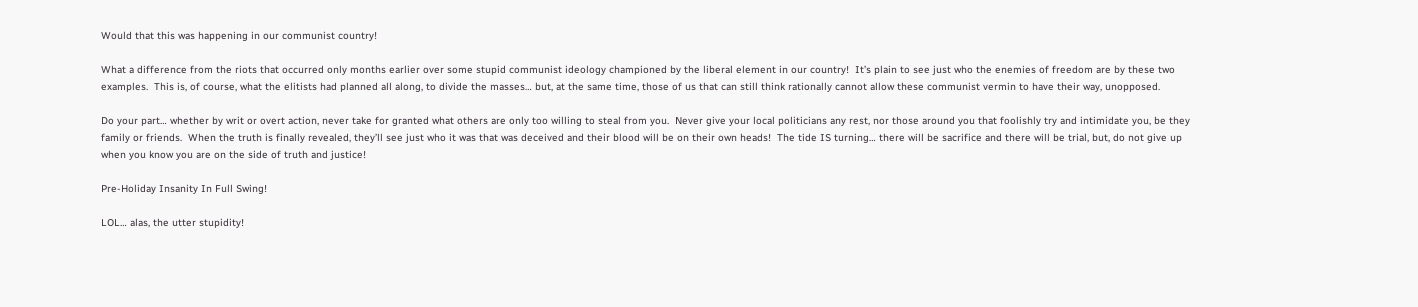Would that this was happening in our communist country!

What a difference from the riots that occurred only months earlier over some stupid communist ideology championed by the liberal element in our country!  It’s plain to see just who the enemies of freedom are by these two examples.  This is, of course, what the elitists had planned all along, to divide the masses… but, at the same time, those of us that can still think rationally cannot allow these communist vermin to have their way, unopposed.

Do your part… whether by writ or overt action, never take for granted what others are only too willing to steal from you.  Never give your local politicians any rest, nor those around you that foolishly try and intimidate you, be they family or friends.  When the truth is finally revealed, they’ll see just who it was that was deceived and their blood will be on their own heads!  The tide IS turning… there will be sacrifice and there will be trial, but, do not give up when you know you are on the side of truth and justice!

Pre-Holiday Insanity In Full Swing!

LOL… alas, the utter stupidity!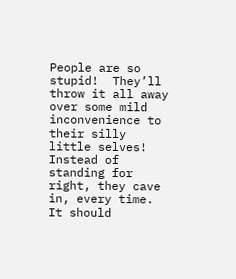People are so stupid!  They’ll throw it all away over some mild inconvenience to their silly little selves!  Instead of standing for right, they cave in, every time.  It should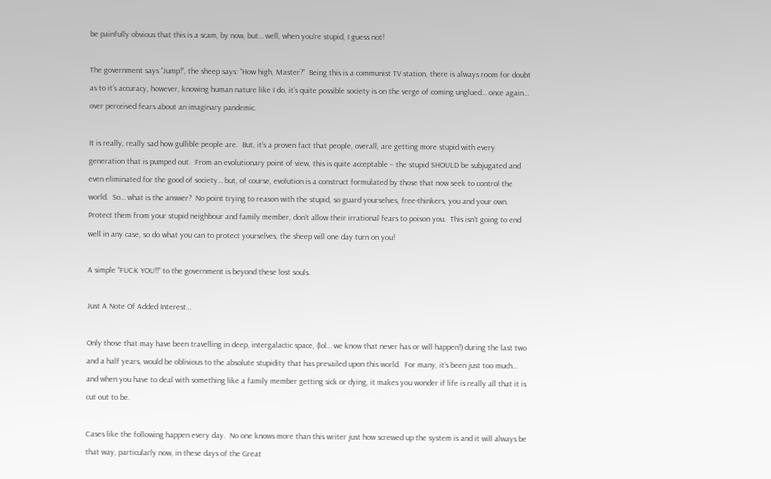be painfully obvious that this is a scam, by now, but… well, when you’re stupid, I guess not!

The government says “Jump!”, the sheep says: “How high, Master?”  Being this is a communist TV station, there is always room for doubt as to it’s accuracy, however, knowing human nature like I do, it’s quite possible society is on the verge of coming unglued… once again… over perceived fears about an imaginary pandemic.

It is really, really sad how gullible people are.  But, it’s a proven fact that people, overall, are getting more stupid with every generation that is pumped out.  From an evolutionary point of view, this is quite acceptable – the stupid SHOULD be subjugated and even eliminated for the good of society… but, of course, evolution is a construct formulated by those that now seek to control the world.  So… what is the answer?  No point trying to reason with the stupid, so guard yourselves, free-thinkers, you and your own.  Protect them from your stupid neighbour and family member, don’t allow their irrational fears to poison you.  This isn’t going to end well in any case, so do what you can to protect yourselves, the sheep will one day turn on you!

A simple “FUCK YOU!!” to the government is beyond these lost souls.

Just A Note Of Added Interest…

Only those that may have been travelling in deep, intergalactic space, (lol… we know that never has or will happen!) during the last two and a half years, would be oblivious to the absolute stupidity that has prevailed upon this world.  For many, it’s been just too much… and when you have to deal with something like a family member getting sick or dying, it makes you wonder if life is really all that it is cut out to be.

Cases like the following happen every day.  No one knows more than this writer just how screwed up the system is and it will always be that way, particularly now, in these days of the Great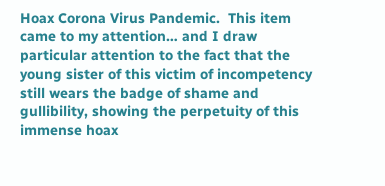Hoax Corona Virus Pandemic.  This item came to my attention… and I draw particular attention to the fact that the young sister of this victim of incompetency still wears the badge of shame and gullibility, showing the perpetuity of this immense hoax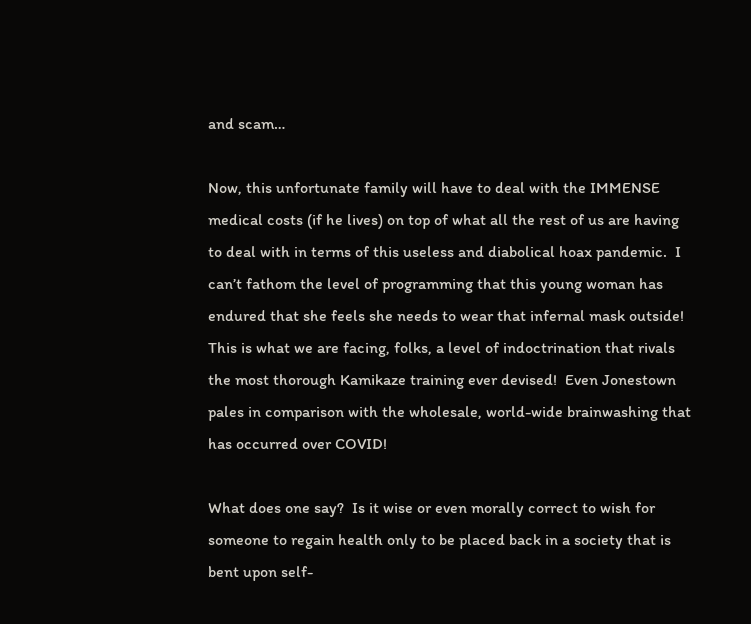and scam…

Now, this unfortunate family will have to deal with the IMMENSE medical costs (if he lives) on top of what all the rest of us are having to deal with in terms of this useless and diabolical hoax pandemic.  I can’t fathom the level of programming that this young woman has endured that she feels she needs to wear that infernal mask outside!  This is what we are facing, folks, a level of indoctrination that rivals the most thorough Kamikaze training ever devised!  Even Jonestown pales in comparison with the wholesale, world-wide brainwashing that has occurred over COVID!

What does one say?  Is it wise or even morally correct to wish for someone to regain health only to be placed back in a society that is bent upon self-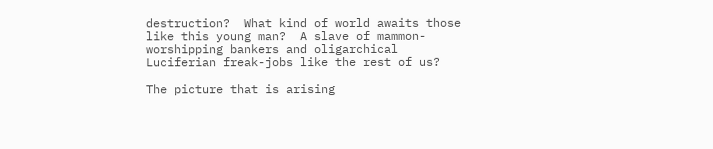destruction?  What kind of world awaits those like this young man?  A slave of mammon-worshipping bankers and oligarchical Luciferian freak-jobs like the rest of us?

The picture that is arising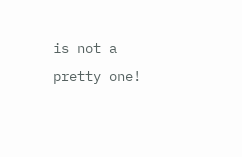is not a pretty one!